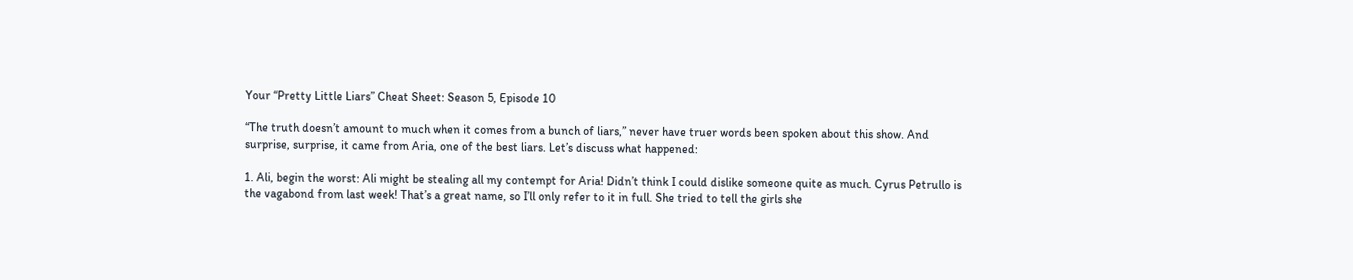Your “Pretty Little Liars” Cheat Sheet: Season 5, Episode 10

“The truth doesn’t amount to much when it comes from a bunch of liars,” never have truer words been spoken about this show. And surprise, surprise, it came from Aria, one of the best liars. Let’s discuss what happened:

1. Ali, begin the worst: Ali might be stealing all my contempt for Aria! Didn’t think I could dislike someone quite as much. Cyrus Petrullo is the vagabond from last week! That’s a great name, so I’ll only refer to it in full. She tried to tell the girls she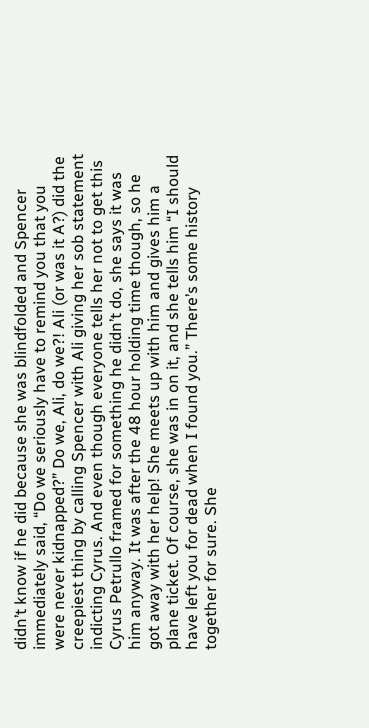didn’t know if he did because she was blindfolded and Spencer immediately said, “Do we seriously have to remind you that you were never kidnapped?” Do we, Ali, do we?! Ali (or was it A?) did the creepiest thing by calling Spencer with Ali giving her sob statement indicting Cyrus. And even though everyone tells her not to get this Cyrus Petrullo framed for something he didn’t do, she says it was him anyway. It was after the 48 hour holding time though, so he got away with her help! She meets up with him and gives him a plane ticket. Of course, she was in on it, and she tells him “I should have left you for dead when I found you.” There’s some history together for sure. She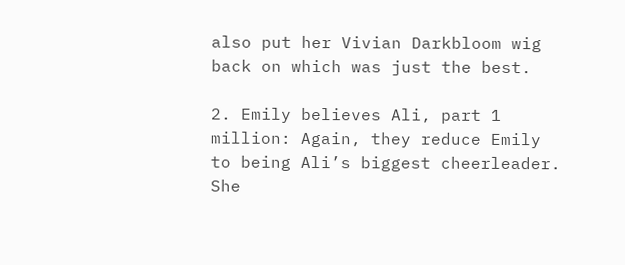also put her Vivian Darkbloom wig back on which was just the best.

2. Emily believes Ali, part 1 million: Again, they reduce Emily to being Ali’s biggest cheerleader. She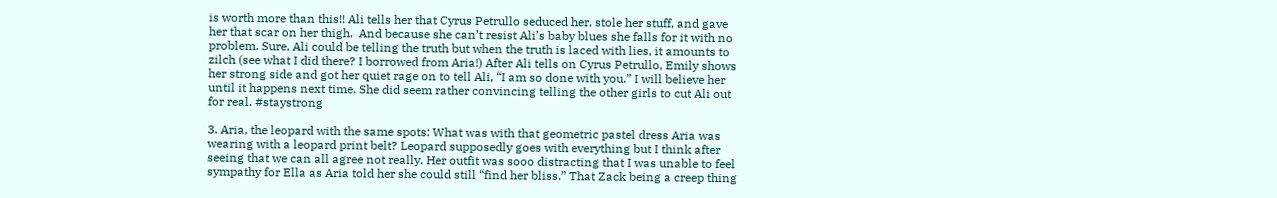is worth more than this!! Ali tells her that Cyrus Petrullo seduced her, stole her stuff, and gave her that scar on her thigh.  And because she can’t resist Ali’s baby blues she falls for it with no problem. Sure, Ali could be telling the truth but when the truth is laced with lies, it amounts to zilch (see what I did there? I borrowed from Aria!) After Ali tells on Cyrus Petrullo, Emily shows her strong side and got her quiet rage on to tell Ali, “I am so done with you.” I will believe her until it happens next time. She did seem rather convincing telling the other girls to cut Ali out for real. #staystrong

3. Aria, the leopard with the same spots: What was with that geometric pastel dress Aria was wearing with a leopard print belt? Leopard supposedly goes with everything but I think after seeing that we can all agree not really. Her outfit was sooo distracting that I was unable to feel sympathy for Ella as Aria told her she could still “find her bliss.” That Zack being a creep thing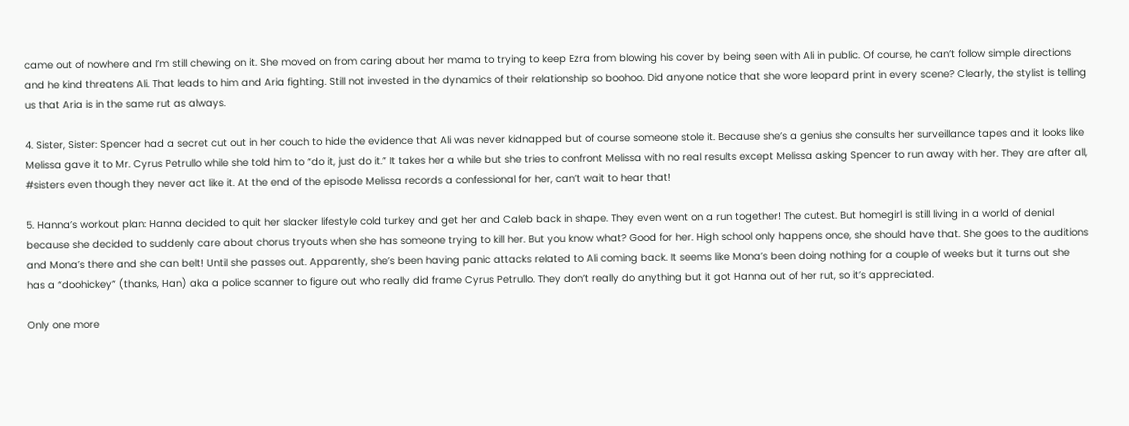came out of nowhere and I’m still chewing on it. She moved on from caring about her mama to trying to keep Ezra from blowing his cover by being seen with Ali in public. Of course, he can’t follow simple directions and he kind threatens Ali. That leads to him and Aria fighting. Still not invested in the dynamics of their relationship so boohoo. Did anyone notice that she wore leopard print in every scene? Clearly, the stylist is telling us that Aria is in the same rut as always.

4. Sister, Sister: Spencer had a secret cut out in her couch to hide the evidence that Ali was never kidnapped but of course someone stole it. Because she’s a genius she consults her surveillance tapes and it looks like Melissa gave it to Mr. Cyrus Petrullo while she told him to “do it, just do it.” It takes her a while but she tries to confront Melissa with no real results except Melissa asking Spencer to run away with her. They are after all, #sisters even though they never act like it. At the end of the episode Melissa records a confessional for her, can’t wait to hear that!

5. Hanna’s workout plan: Hanna decided to quit her slacker lifestyle cold turkey and get her and Caleb back in shape. They even went on a run together! The cutest. But homegirl is still living in a world of denial because she decided to suddenly care about chorus tryouts when she has someone trying to kill her. But you know what? Good for her. High school only happens once, she should have that. She goes to the auditions and Mona’s there and she can belt! Until she passes out. Apparently, she’s been having panic attacks related to Ali coming back. It seems like Mona’s been doing nothing for a couple of weeks but it turns out she has a “doohickey” (thanks, Han) aka a police scanner to figure out who really did frame Cyrus Petrullo. They don’t really do anything but it got Hanna out of her rut, so it’s appreciated.

Only one more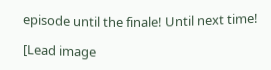episode until the finale! Until next time!

[Lead image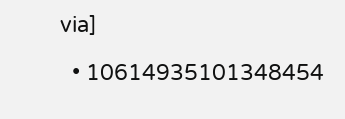via]

  • 10614935101348454